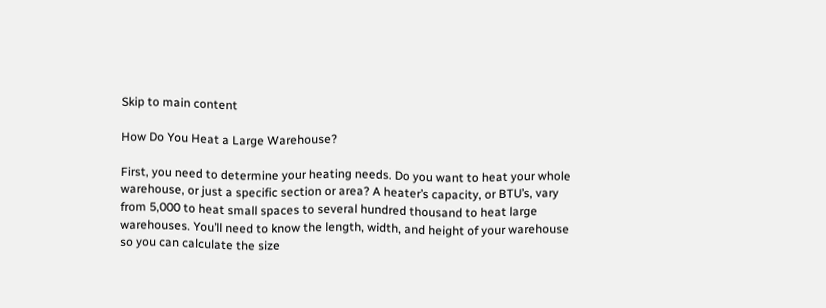Skip to main content

How Do You Heat a Large Warehouse?

First, you need to determine your heating needs. Do you want to heat your whole warehouse, or just a specific section or area? A heater’s capacity, or BTU’s, vary from 5,000 to heat small spaces to several hundred thousand to heat large warehouses. You’ll need to know the length, width, and height of your warehouse so you can calculate the size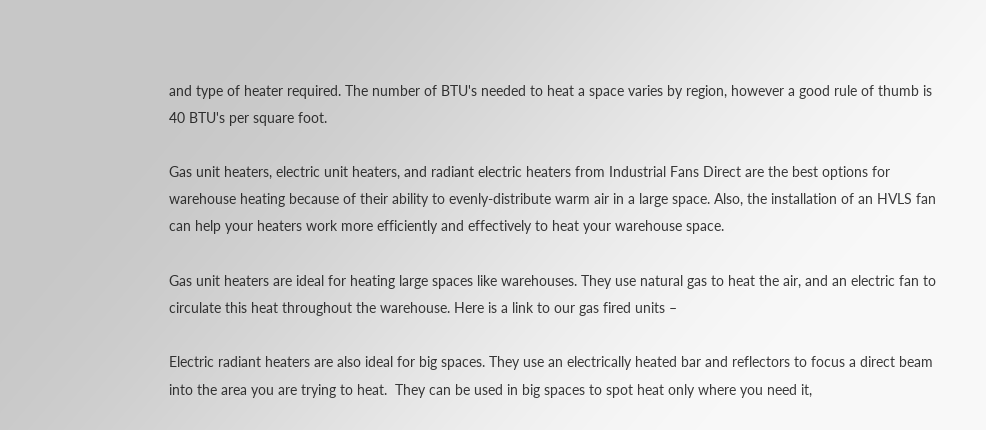and type of heater required. The number of BTU's needed to heat a space varies by region, however a good rule of thumb is 40 BTU's per square foot.

Gas unit heaters, electric unit heaters, and radiant electric heaters from Industrial Fans Direct are the best options for warehouse heating because of their ability to evenly-distribute warm air in a large space. Also, the installation of an HVLS fan can help your heaters work more efficiently and effectively to heat your warehouse space.

Gas unit heaters are ideal for heating large spaces like warehouses. They use natural gas to heat the air, and an electric fan to circulate this heat throughout the warehouse. Here is a link to our gas fired units –

Electric radiant heaters are also ideal for big spaces. They use an electrically heated bar and reflectors to focus a direct beam into the area you are trying to heat.  They can be used in big spaces to spot heat only where you need it,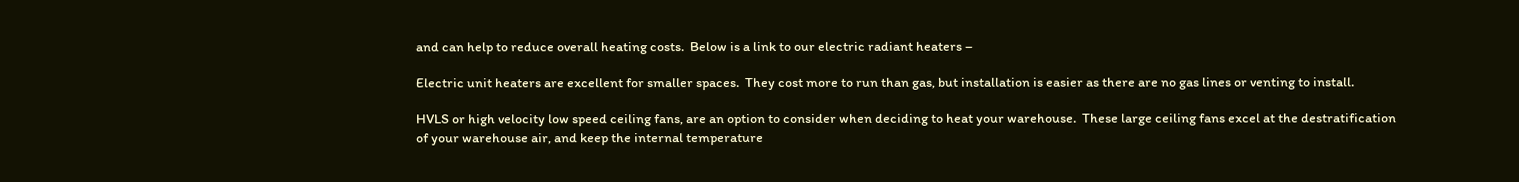and can help to reduce overall heating costs.  Below is a link to our electric radiant heaters –

Electric unit heaters are excellent for smaller spaces.  They cost more to run than gas, but installation is easier as there are no gas lines or venting to install.

HVLS or high velocity low speed ceiling fans, are an option to consider when deciding to heat your warehouse.  These large ceiling fans excel at the destratification of your warehouse air, and keep the internal temperature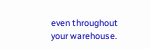even throughout your warehouse.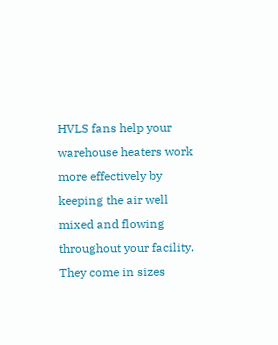HVLS fans help your warehouse heaters work more effectively by keeping the air well mixed and flowing throughout your facility.  They come in sizes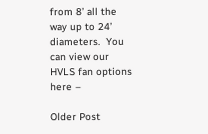from 8’ all the way up to 24’ diameters.  You can view our HVLS fan options here –

Older Post